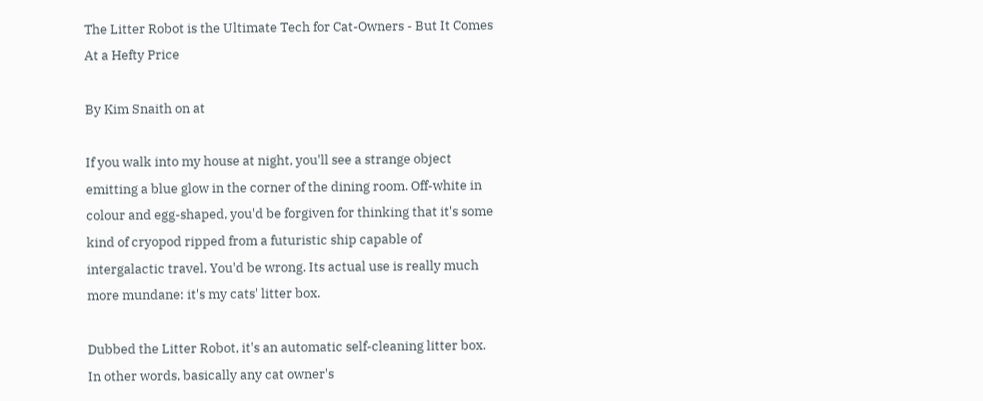The Litter Robot is the Ultimate Tech for Cat-Owners - But It Comes At a Hefty Price

By Kim Snaith on at

If you walk into my house at night, you'll see a strange object emitting a blue glow in the corner of the dining room. Off-white in colour and egg-shaped, you'd be forgiven for thinking that it's some kind of cryopod ripped from a futuristic ship capable of intergalactic travel. You'd be wrong. Its actual use is really much more mundane: it's my cats' litter box.

Dubbed the Litter Robot, it's an automatic self-cleaning litter box. In other words, basically any cat owner's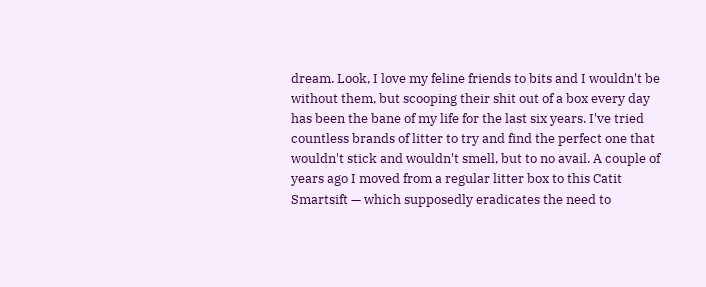dream. Look, I love my feline friends to bits and I wouldn't be without them, but scooping their shit out of a box every day has been the bane of my life for the last six years. I've tried countless brands of litter to try and find the perfect one that wouldn't stick and wouldn't smell, but to no avail. A couple of years ago I moved from a regular litter box to this Catit Smartsift — which supposedly eradicates the need to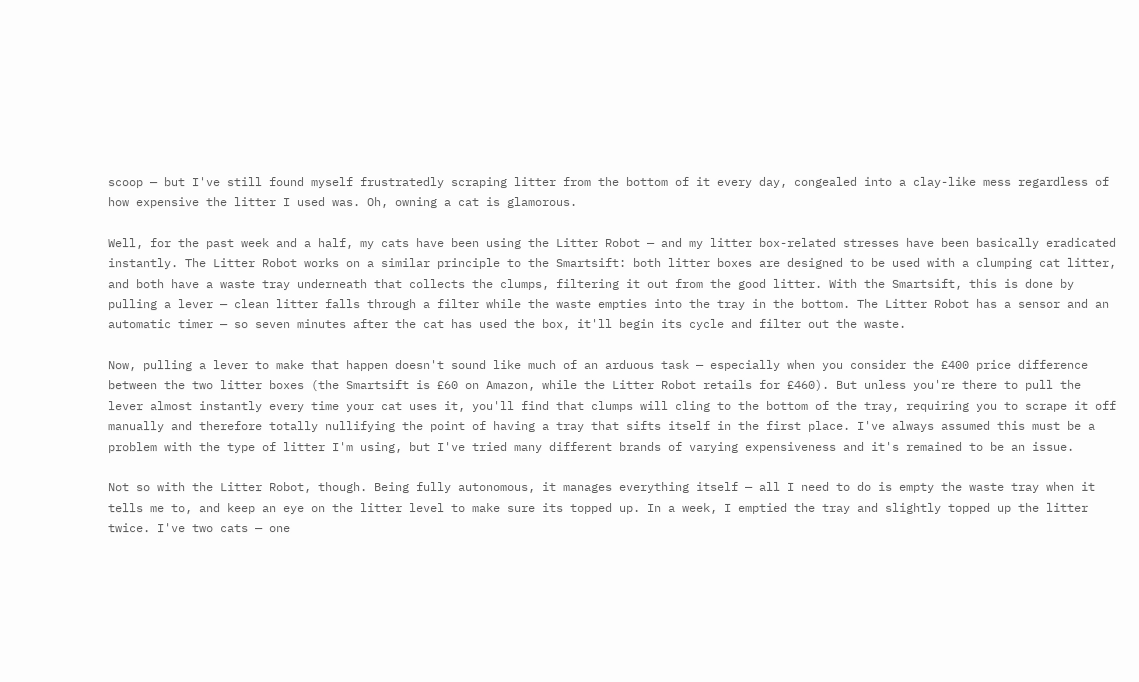scoop — but I've still found myself frustratedly scraping litter from the bottom of it every day, congealed into a clay-like mess regardless of how expensive the litter I used was. Oh, owning a cat is glamorous.

Well, for the past week and a half, my cats have been using the Litter Robot — and my litter box-related stresses have been basically eradicated instantly. The Litter Robot works on a similar principle to the Smartsift: both litter boxes are designed to be used with a clumping cat litter, and both have a waste tray underneath that collects the clumps, filtering it out from the good litter. With the Smartsift, this is done by pulling a lever — clean litter falls through a filter while the waste empties into the tray in the bottom. The Litter Robot has a sensor and an automatic timer — so seven minutes after the cat has used the box, it'll begin its cycle and filter out the waste.

Now, pulling a lever to make that happen doesn't sound like much of an arduous task — especially when you consider the £400 price difference between the two litter boxes (the Smartsift is £60 on Amazon, while the Litter Robot retails for £460). But unless you're there to pull the lever almost instantly every time your cat uses it, you'll find that clumps will cling to the bottom of the tray, requiring you to scrape it off manually and therefore totally nullifying the point of having a tray that sifts itself in the first place. I've always assumed this must be a problem with the type of litter I'm using, but I've tried many different brands of varying expensiveness and it's remained to be an issue.

Not so with the Litter Robot, though. Being fully autonomous, it manages everything itself — all I need to do is empty the waste tray when it tells me to, and keep an eye on the litter level to make sure its topped up. In a week, I emptied the tray and slightly topped up the litter twice. I've two cats — one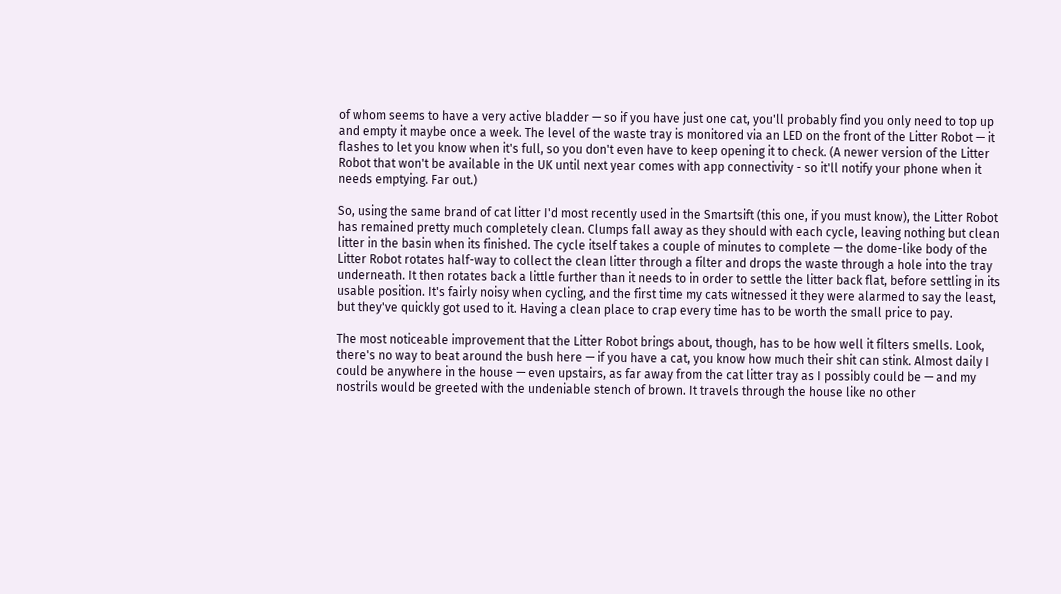of whom seems to have a very active bladder — so if you have just one cat, you'll probably find you only need to top up and empty it maybe once a week. The level of the waste tray is monitored via an LED on the front of the Litter Robot — it flashes to let you know when it's full, so you don't even have to keep opening it to check. (A newer version of the Litter Robot that won't be available in the UK until next year comes with app connectivity - so it'll notify your phone when it needs emptying. Far out.)

So, using the same brand of cat litter I'd most recently used in the Smartsift (this one, if you must know), the Litter Robot has remained pretty much completely clean. Clumps fall away as they should with each cycle, leaving nothing but clean litter in the basin when its finished. The cycle itself takes a couple of minutes to complete — the dome-like body of the Litter Robot rotates half-way to collect the clean litter through a filter and drops the waste through a hole into the tray underneath. It then rotates back a little further than it needs to in order to settle the litter back flat, before settling in its usable position. It's fairly noisy when cycling, and the first time my cats witnessed it they were alarmed to say the least, but they've quickly got used to it. Having a clean place to crap every time has to be worth the small price to pay.

The most noticeable improvement that the Litter Robot brings about, though, has to be how well it filters smells. Look, there's no way to beat around the bush here — if you have a cat, you know how much their shit can stink. Almost daily I could be anywhere in the house — even upstairs, as far away from the cat litter tray as I possibly could be — and my nostrils would be greeted with the undeniable stench of brown. It travels through the house like no other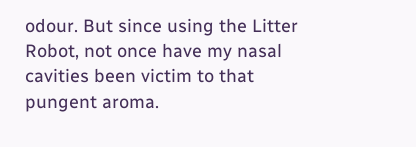odour. But since using the Litter Robot, not once have my nasal cavities been victim to that pungent aroma.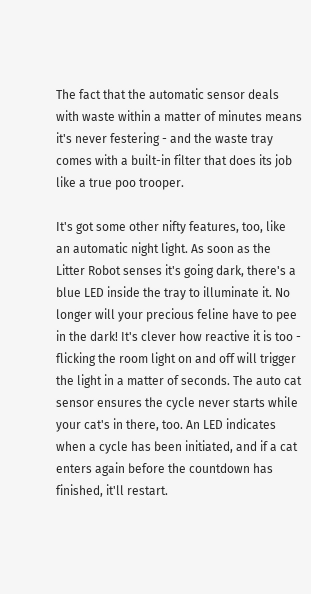The fact that the automatic sensor deals with waste within a matter of minutes means it's never festering - and the waste tray comes with a built-in filter that does its job like a true poo trooper.

It's got some other nifty features, too, like an automatic night light. As soon as the Litter Robot senses it's going dark, there's a blue LED inside the tray to illuminate it. No longer will your precious feline have to pee in the dark! It's clever how reactive it is too - flicking the room light on and off will trigger the light in a matter of seconds. The auto cat sensor ensures the cycle never starts while your cat's in there, too. An LED indicates when a cycle has been initiated, and if a cat enters again before the countdown has finished, it'll restart.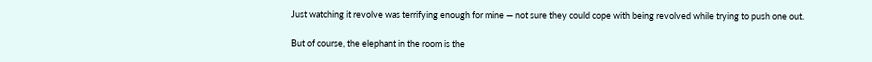Just watching it revolve was terrifying enough for mine — not sure they could cope with being revolved while trying to push one out.

But of course, the elephant in the room is the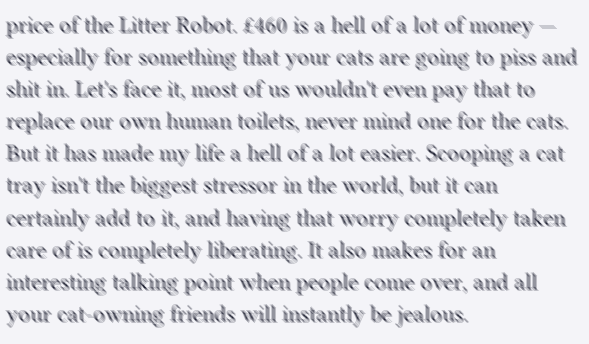price of the Litter Robot. £460 is a hell of a lot of money — especially for something that your cats are going to piss and shit in. Let's face it, most of us wouldn't even pay that to replace our own human toilets, never mind one for the cats. But it has made my life a hell of a lot easier. Scooping a cat tray isn't the biggest stressor in the world, but it can certainly add to it, and having that worry completely taken care of is completely liberating. It also makes for an interesting talking point when people come over, and all your cat-owning friends will instantly be jealous.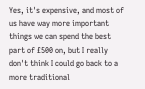Yes, it's expensive, and most of us have way more important things we can spend the best part of £500 on, but I really don't think I could go back to a more traditional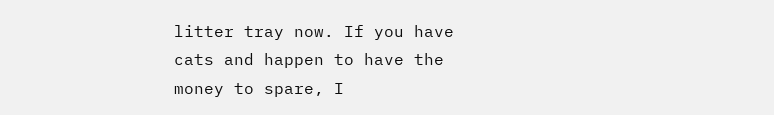litter tray now. If you have cats and happen to have the money to spare, I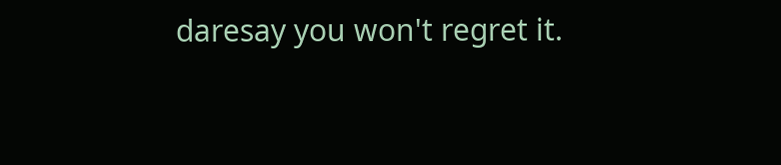daresay you won't regret it.